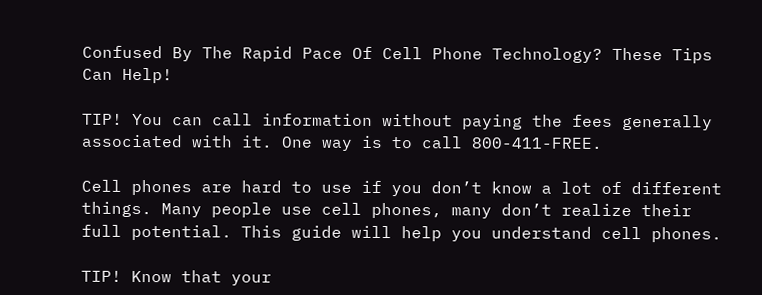Confused By The Rapid Pace Of Cell Phone Technology? These Tips Can Help!

TIP! You can call information without paying the fees generally associated with it. One way is to call 800-411-FREE.

Cell phones are hard to use if you don’t know a lot of different things. Many people use cell phones, many don’t realize their full potential. This guide will help you understand cell phones.

TIP! Know that your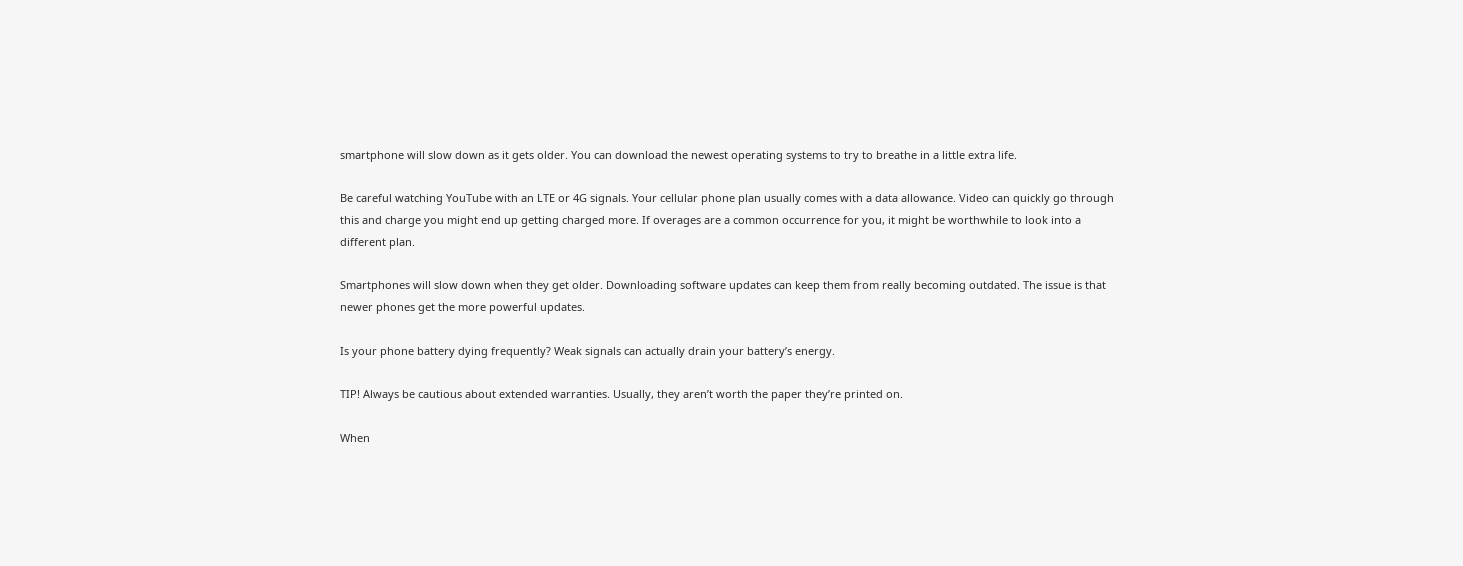smartphone will slow down as it gets older. You can download the newest operating systems to try to breathe in a little extra life.

Be careful watching YouTube with an LTE or 4G signals. Your cellular phone plan usually comes with a data allowance. Video can quickly go through this and charge you might end up getting charged more. If overages are a common occurrence for you, it might be worthwhile to look into a different plan.

Smartphones will slow down when they get older. Downloading software updates can keep them from really becoming outdated. The issue is that newer phones get the more powerful updates.

Is your phone battery dying frequently? Weak signals can actually drain your battery’s energy.

TIP! Always be cautious about extended warranties. Usually, they aren’t worth the paper they’re printed on.

When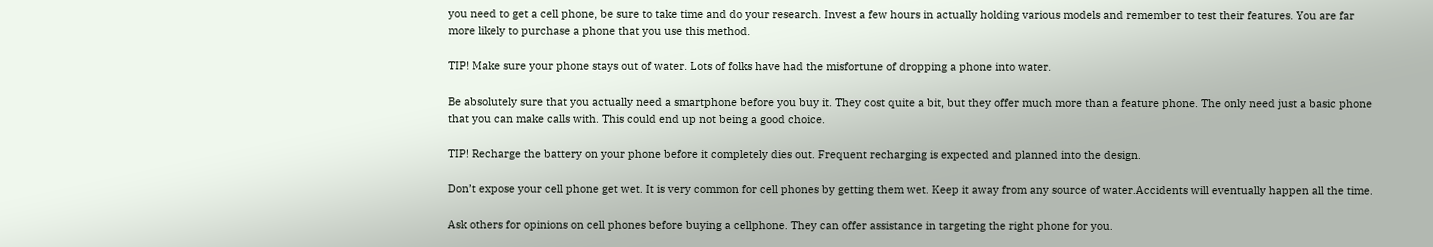you need to get a cell phone, be sure to take time and do your research. Invest a few hours in actually holding various models and remember to test their features. You are far more likely to purchase a phone that you use this method.

TIP! Make sure your phone stays out of water. Lots of folks have had the misfortune of dropping a phone into water.

Be absolutely sure that you actually need a smartphone before you buy it. They cost quite a bit, but they offer much more than a feature phone. The only need just a basic phone that you can make calls with. This could end up not being a good choice.

TIP! Recharge the battery on your phone before it completely dies out. Frequent recharging is expected and planned into the design.

Don’t expose your cell phone get wet. It is very common for cell phones by getting them wet. Keep it away from any source of water.Accidents will eventually happen all the time.

Ask others for opinions on cell phones before buying a cellphone. They can offer assistance in targeting the right phone for you.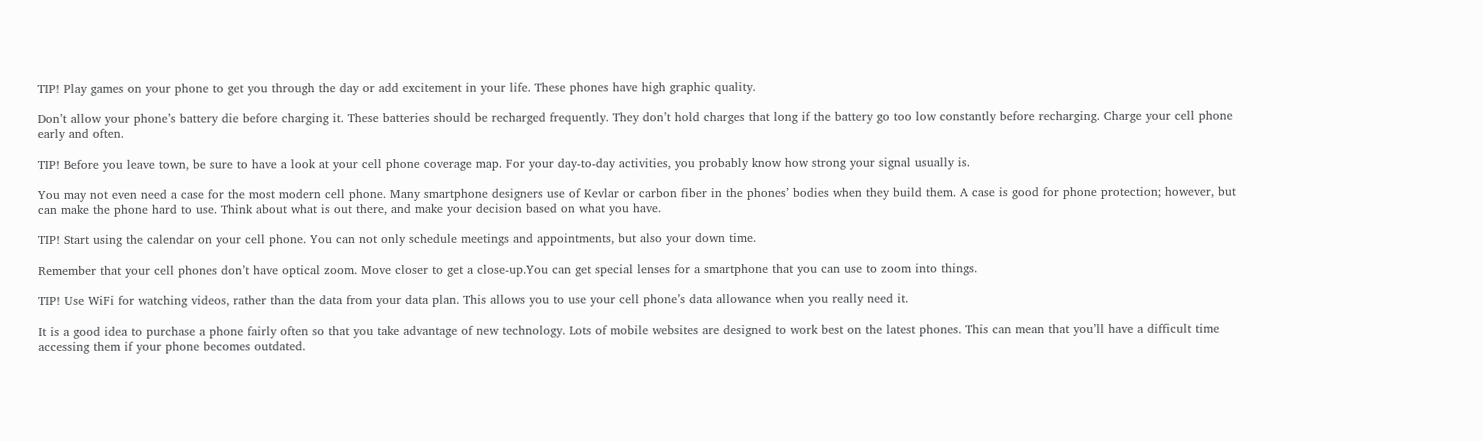TIP! Play games on your phone to get you through the day or add excitement in your life. These phones have high graphic quality.

Don’t allow your phone’s battery die before charging it. These batteries should be recharged frequently. They don’t hold charges that long if the battery go too low constantly before recharging. Charge your cell phone early and often.

TIP! Before you leave town, be sure to have a look at your cell phone coverage map. For your day-to-day activities, you probably know how strong your signal usually is.

You may not even need a case for the most modern cell phone. Many smartphone designers use of Kevlar or carbon fiber in the phones’ bodies when they build them. A case is good for phone protection; however, but can make the phone hard to use. Think about what is out there, and make your decision based on what you have.

TIP! Start using the calendar on your cell phone. You can not only schedule meetings and appointments, but also your down time.

Remember that your cell phones don’t have optical zoom. Move closer to get a close-up.You can get special lenses for a smartphone that you can use to zoom into things.

TIP! Use WiFi for watching videos, rather than the data from your data plan. This allows you to use your cell phone’s data allowance when you really need it.

It is a good idea to purchase a phone fairly often so that you take advantage of new technology. Lots of mobile websites are designed to work best on the latest phones. This can mean that you’ll have a difficult time accessing them if your phone becomes outdated.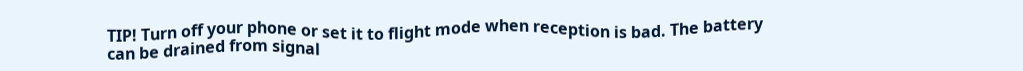TIP! Turn off your phone or set it to flight mode when reception is bad. The battery can be drained from signal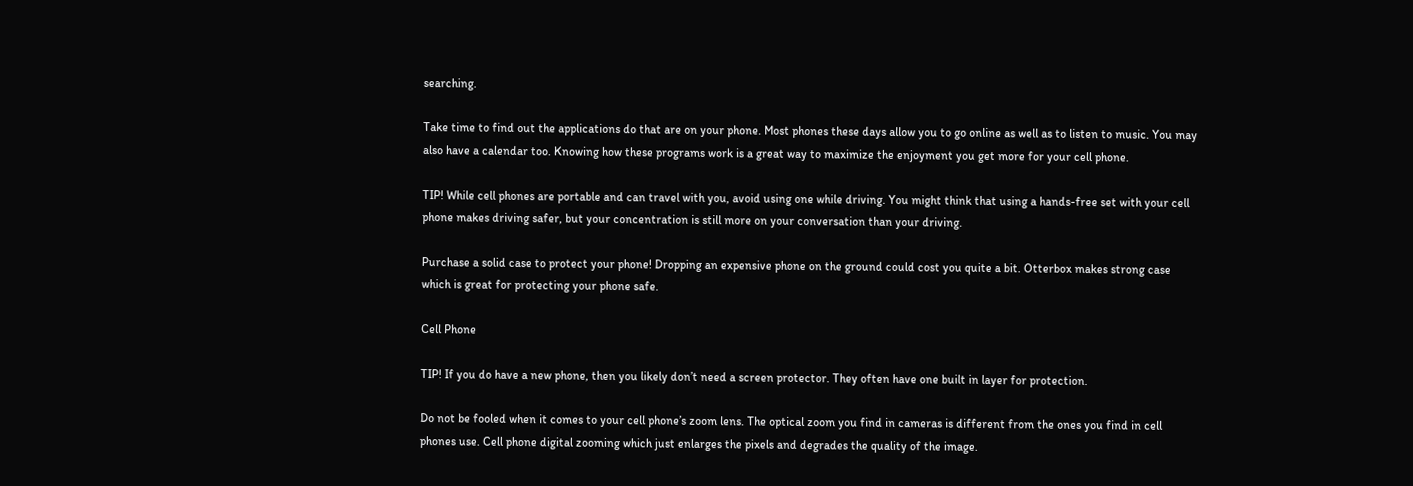searching.

Take time to find out the applications do that are on your phone. Most phones these days allow you to go online as well as to listen to music. You may also have a calendar too. Knowing how these programs work is a great way to maximize the enjoyment you get more for your cell phone.

TIP! While cell phones are portable and can travel with you, avoid using one while driving. You might think that using a hands-free set with your cell phone makes driving safer, but your concentration is still more on your conversation than your driving.

Purchase a solid case to protect your phone! Dropping an expensive phone on the ground could cost you quite a bit. Otterbox makes strong case which is great for protecting your phone safe.

Cell Phone

TIP! If you do have a new phone, then you likely don’t need a screen protector. They often have one built in layer for protection.

Do not be fooled when it comes to your cell phone’s zoom lens. The optical zoom you find in cameras is different from the ones you find in cell phones use. Cell phone digital zooming which just enlarges the pixels and degrades the quality of the image.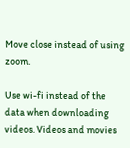Move close instead of using zoom.

Use wi-fi instead of the data when downloading videos. Videos and movies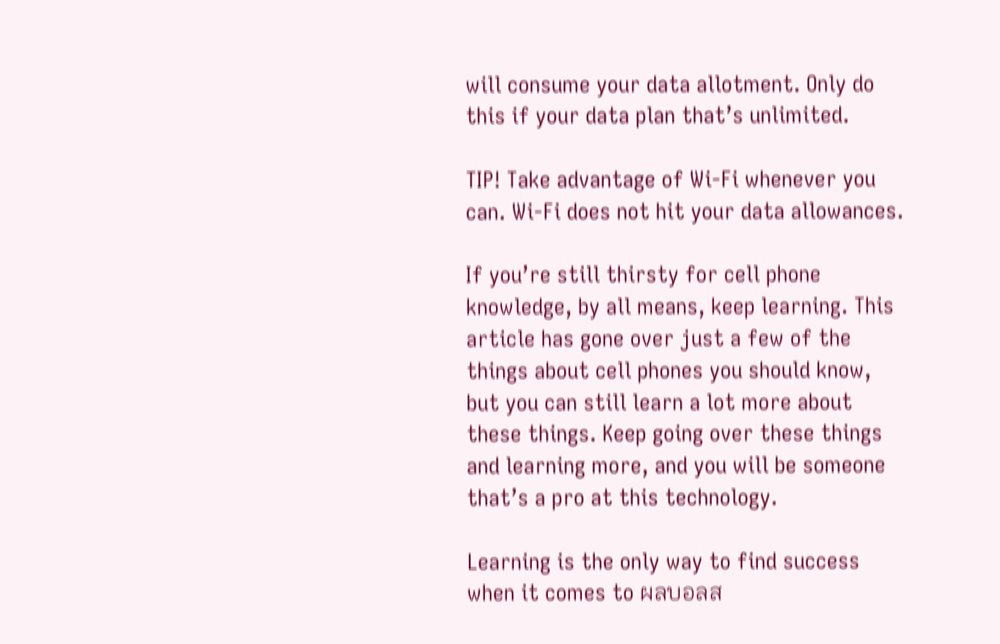will consume your data allotment. Only do this if your data plan that’s unlimited.

TIP! Take advantage of Wi-Fi whenever you can. Wi-Fi does not hit your data allowances.

If you’re still thirsty for cell phone knowledge, by all means, keep learning. This article has gone over just a few of the things about cell phones you should know, but you can still learn a lot more about these things. Keep going over these things and learning more, and you will be someone that’s a pro at this technology.

Learning is the only way to find success when it comes to ผลบอลส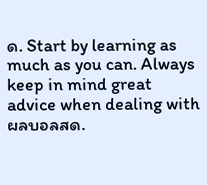ด. Start by learning as much as you can. Always keep in mind great advice when dealing with ผลบอลสด.